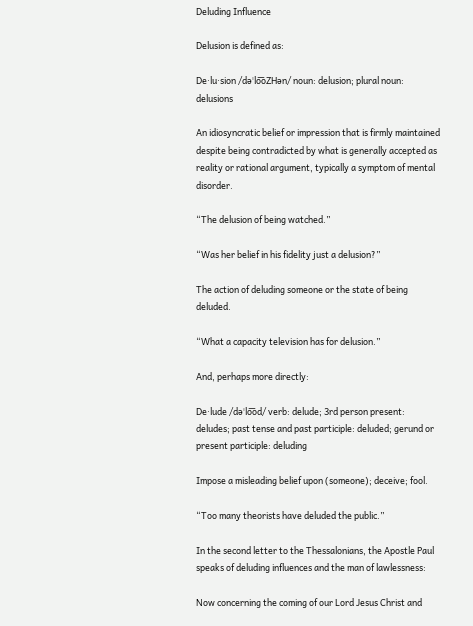Deluding Influence

Delusion is defined as:

De·lu·sion /dəˈlo͞oZHən/ noun: delusion; plural noun: delusions

An idiosyncratic belief or impression that is firmly maintained despite being contradicted by what is generally accepted as reality or rational argument, typically a symptom of mental disorder.

“The delusion of being watched.”

“Was her belief in his fidelity just a delusion?”

The action of deluding someone or the state of being deluded.

“What a capacity television has for delusion.”

And, perhaps more directly:

De·lude /dəˈlo͞od/ verb: delude; 3rd person present: deludes; past tense and past participle: deluded; gerund or present participle: deluding

Impose a misleading belief upon (someone); deceive; fool.

“Too many theorists have deluded the public.”

In the second letter to the Thessalonians, the Apostle Paul speaks of deluding influences and the man of lawlessness:

Now concerning the coming of our Lord Jesus Christ and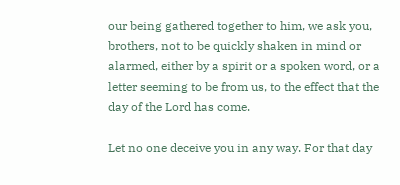our being gathered together to him, we ask you, brothers, not to be quickly shaken in mind or alarmed, either by a spirit or a spoken word, or a letter seeming to be from us, to the effect that the day of the Lord has come.

Let no one deceive you in any way. For that day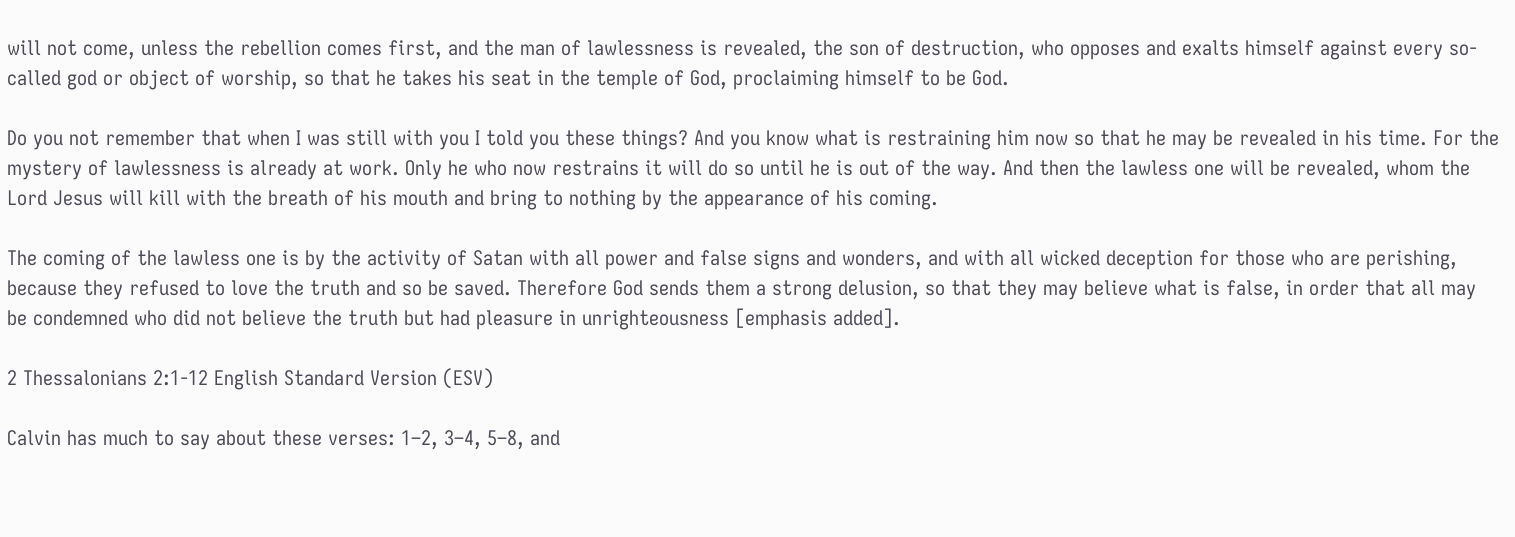will not come, unless the rebellion comes first, and the man of lawlessness is revealed, the son of destruction, who opposes and exalts himself against every so-called god or object of worship, so that he takes his seat in the temple of God, proclaiming himself to be God.

Do you not remember that when I was still with you I told you these things? And you know what is restraining him now so that he may be revealed in his time. For the mystery of lawlessness is already at work. Only he who now restrains it will do so until he is out of the way. And then the lawless one will be revealed, whom the Lord Jesus will kill with the breath of his mouth and bring to nothing by the appearance of his coming.

The coming of the lawless one is by the activity of Satan with all power and false signs and wonders, and with all wicked deception for those who are perishing, because they refused to love the truth and so be saved. Therefore God sends them a strong delusion, so that they may believe what is false, in order that all may be condemned who did not believe the truth but had pleasure in unrighteousness [emphasis added].

2 Thessalonians 2:1-12 English Standard Version (ESV)

Calvin has much to say about these verses: 1–2, 3–4, 5–8, and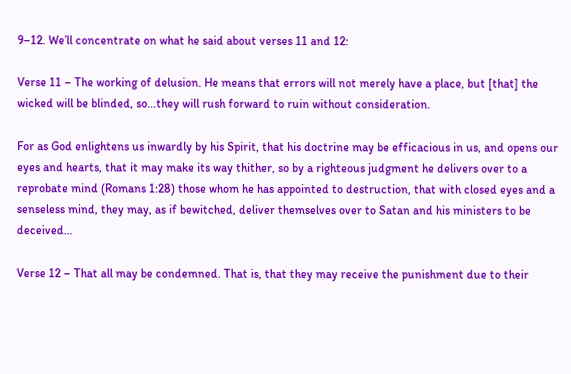9–12. We’ll concentrate on what he said about verses 11 and 12:

Verse 11 – The working of delusion. He means that errors will not merely have a place, but [that] the wicked will be blinded, so…they will rush forward to ruin without consideration.

For as God enlightens us inwardly by his Spirit, that his doctrine may be efficacious in us, and opens our eyes and hearts, that it may make its way thither, so by a righteous judgment he delivers over to a reprobate mind (Romans 1:28) those whom he has appointed to destruction, that with closed eyes and a senseless mind, they may, as if bewitched, deliver themselves over to Satan and his ministers to be deceived…

Verse 12 – That all may be condemned. That is, that they may receive the punishment due to their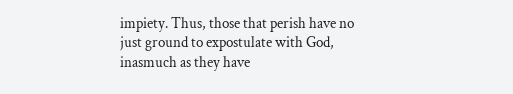impiety. Thus, those that perish have no just ground to expostulate with God, inasmuch as they have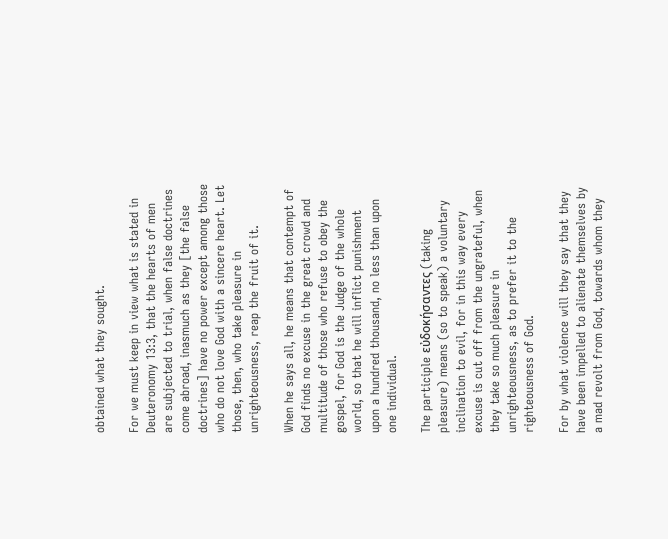obtained what they sought.

For we must keep in view what is stated in Deuteronomy 13:3, that the hearts of men are subjected to trial, when false doctrines come abroad, inasmuch as they [the false doctrines] have no power except among those who do not love God with a sincere heart. Let those, then, who take pleasure in unrighteousness, reap the fruit of it.

When he says all, he means that contempt of God finds no excuse in the great crowd and multitude of those who refuse to obey the gospel, for God is the Judge of the whole world, so that he will inflict punishment upon a hundred thousand, no less than upon one individual.

The participle εὐδοκήσαντες (taking pleasure) means (so to speak) a voluntary inclination to evil, for in this way every excuse is cut off from the ungrateful, when they take so much pleasure in unrighteousness, as to prefer it to the righteousness of God.

For by what violence will they say that they have been impelled to alienate themselves by a mad revolt from God, towards whom they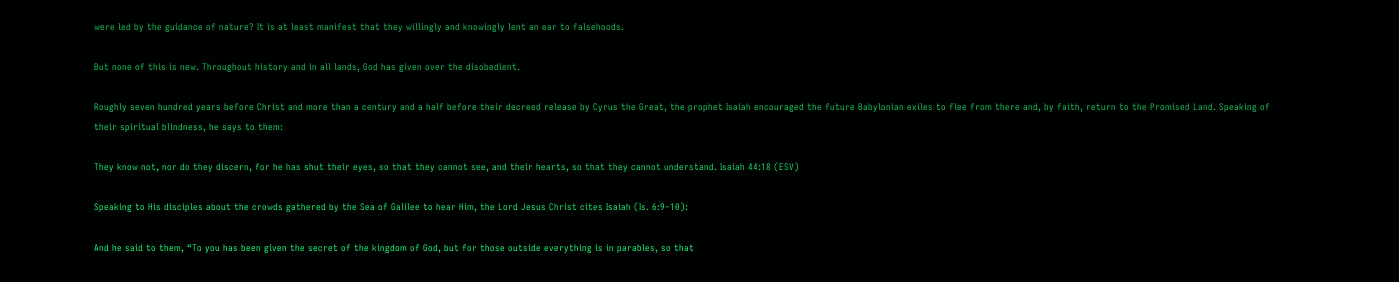were led by the guidance of nature? It is at least manifest that they willingly and knowingly lent an ear to falsehoods.

But none of this is new. Throughout history and in all lands, God has given over the disobedient.

Roughly seven hundred years before Christ and more than a century and a half before their decreed release by Cyrus the Great, the prophet Isaiah encouraged the future Babylonian exiles to flee from there and, by faith, return to the Promised Land. Speaking of their spiritual blindness, he says to them:

They know not, nor do they discern, for he has shut their eyes, so that they cannot see, and their hearts, so that they cannot understand. Isaiah 44:18 (ESV)

Speaking to His disciples about the crowds gathered by the Sea of Galilee to hear Him, the Lord Jesus Christ cites Isaiah (Is. 6:9–10):

And he said to them, “To you has been given the secret of the kingdom of God, but for those outside everything is in parables, so that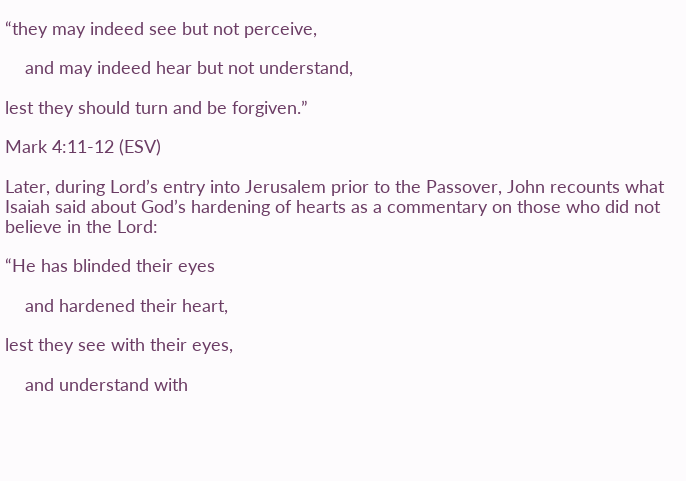“they may indeed see but not perceive,

    and may indeed hear but not understand,

lest they should turn and be forgiven.”

Mark 4:11-12 (ESV)

Later, during Lord’s entry into Jerusalem prior to the Passover, John recounts what Isaiah said about God’s hardening of hearts as a commentary on those who did not believe in the Lord:

“He has blinded their eyes

    and hardened their heart,

lest they see with their eyes,

    and understand with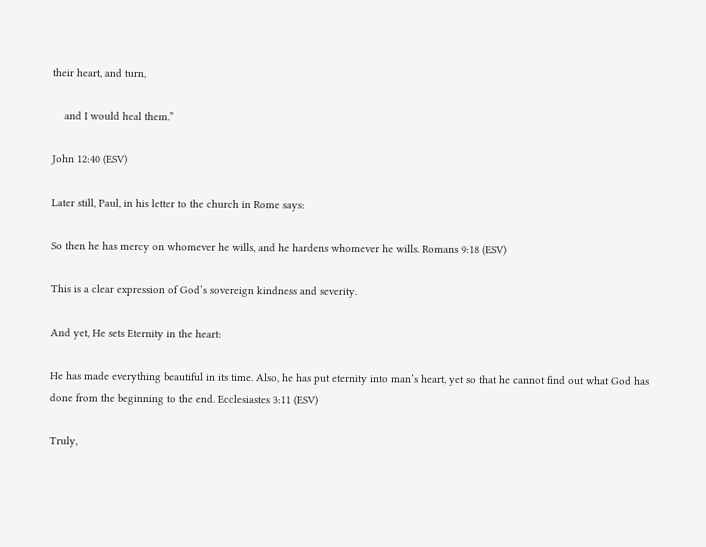their heart, and turn,

    and I would heal them.”

John 12:40 (ESV)

Later still, Paul, in his letter to the church in Rome says:

So then he has mercy on whomever he wills, and he hardens whomever he wills. Romans 9:18 (ESV)

This is a clear expression of God’s sovereign kindness and severity.

And yet, He sets Eternity in the heart:

He has made everything beautiful in its time. Also, he has put eternity into man’s heart, yet so that he cannot find out what God has done from the beginning to the end. Ecclesiastes 3:11 (ESV)

Truly,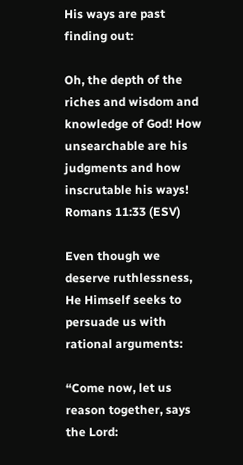His ways are past finding out:

Oh, the depth of the riches and wisdom and knowledge of God! How unsearchable are his judgments and how inscrutable his ways! Romans 11:33 (ESV)

Even though we deserve ruthlessness, He Himself seeks to persuade us with rational arguments:

“Come now, let us reason together, says the Lord: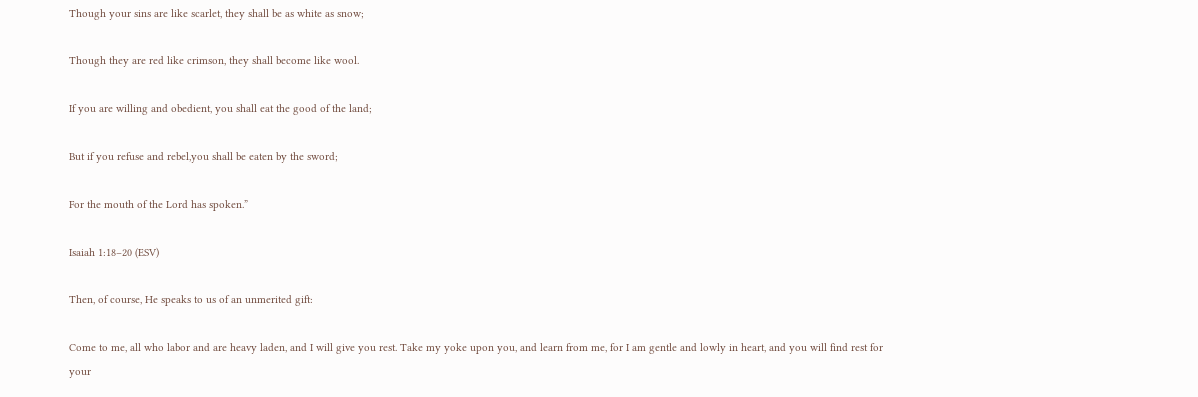Though your sins are like scarlet, they shall be as white as snow;

Though they are red like crimson, they shall become like wool.

If you are willing and obedient, you shall eat the good of the land;

But if you refuse and rebel,you shall be eaten by the sword;

For the mouth of the Lord has spoken.”

Isaiah 1:18–20 (ESV)

Then, of course, He speaks to us of an unmerited gift:

Come to me, all who labor and are heavy laden, and I will give you rest. Take my yoke upon you, and learn from me, for I am gentle and lowly in heart, and you will find rest for your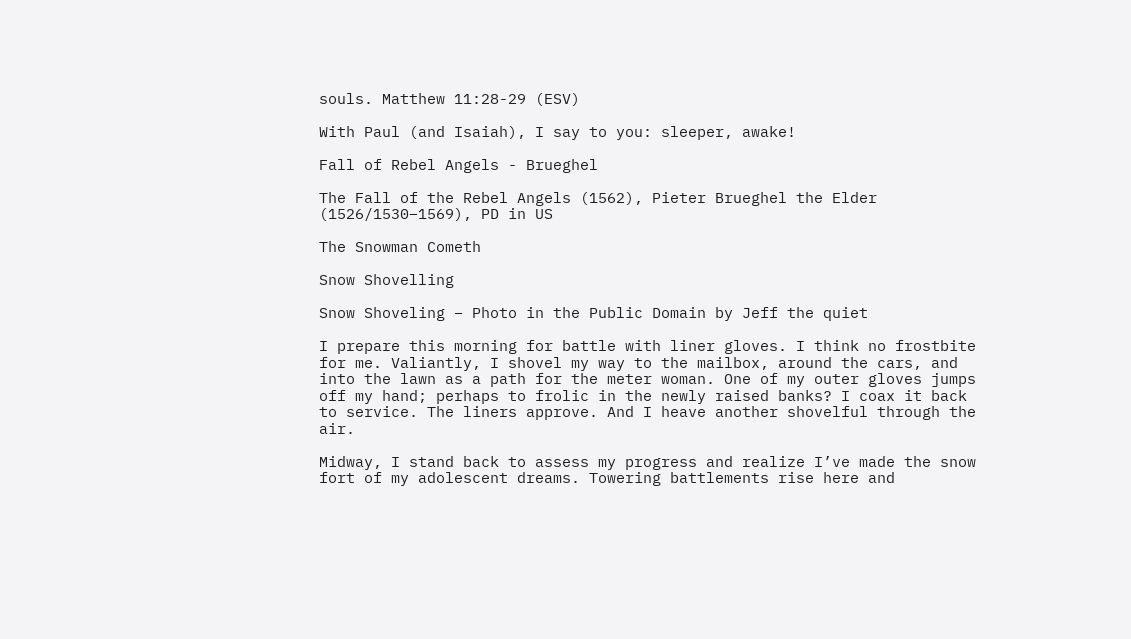souls. Matthew 11:28-29 (ESV)

With Paul (and Isaiah), I say to you: sleeper, awake!

Fall of Rebel Angels - Brueghel

The Fall of the Rebel Angels (1562), Pieter Brueghel the Elder (1526/1530–1569), PD in US

The Snowman Cometh

Snow Shovelling

Snow Shoveling – Photo in the Public Domain by Jeff the quiet

I prepare this morning for battle with liner gloves. I think no frostbite for me. Valiantly, I shovel my way to the mailbox, around the cars, and into the lawn as a path for the meter woman. One of my outer gloves jumps off my hand; perhaps to frolic in the newly raised banks? I coax it back to service. The liners approve. And I heave another shovelful through the air.

Midway, I stand back to assess my progress and realize I’ve made the snow fort of my adolescent dreams. Towering battlements rise here and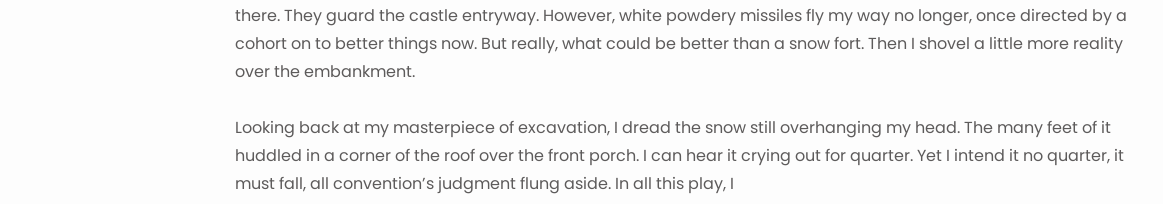there. They guard the castle entryway. However, white powdery missiles fly my way no longer, once directed by a cohort on to better things now. But really, what could be better than a snow fort. Then I shovel a little more reality over the embankment.

Looking back at my masterpiece of excavation, I dread the snow still overhanging my head. The many feet of it huddled in a corner of the roof over the front porch. I can hear it crying out for quarter. Yet I intend it no quarter, it must fall, all convention’s judgment flung aside. In all this play, I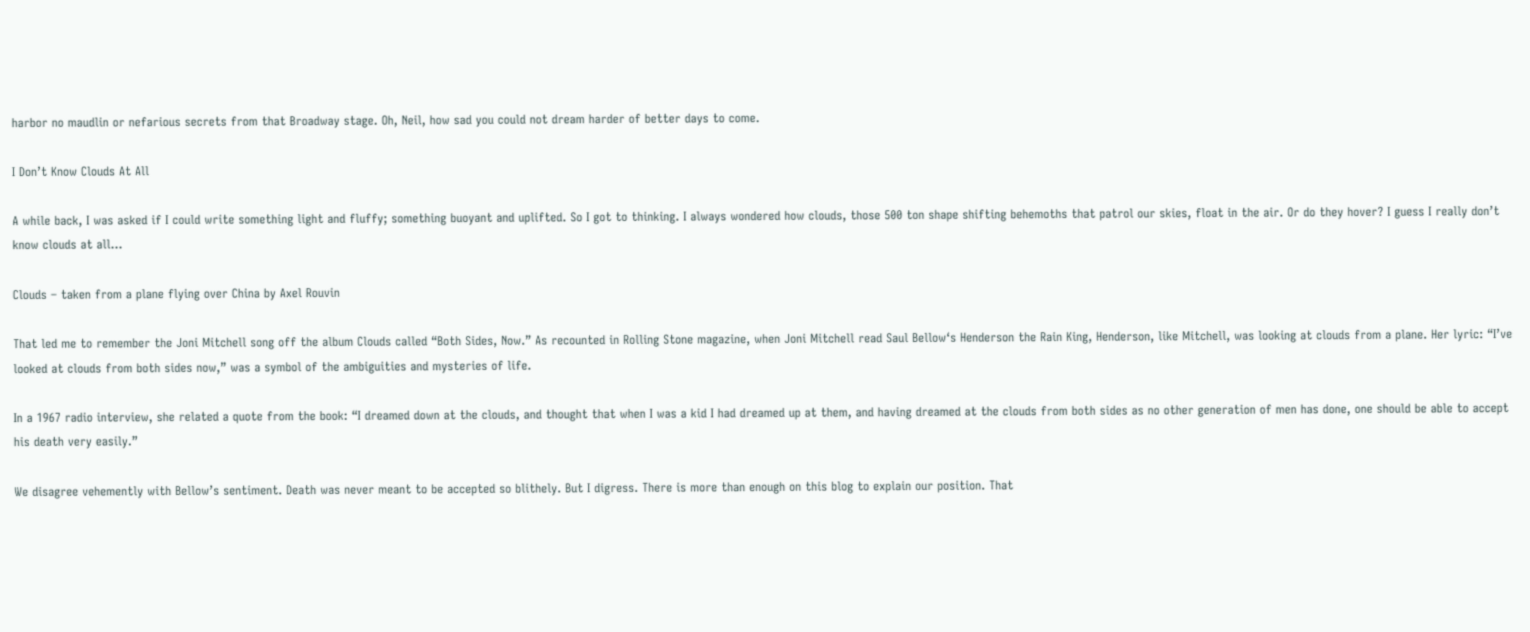harbor no maudlin or nefarious secrets from that Broadway stage. Oh, Neil, how sad you could not dream harder of better days to come.

I Don’t Know Clouds At All

A while back, I was asked if I could write something light and fluffy; something buoyant and uplifted. So I got to thinking. I always wondered how clouds, those 500 ton shape shifting behemoths that patrol our skies, float in the air. Or do they hover? I guess I really don’t know clouds at all…

Clouds – taken from a plane flying over China by Axel Rouvin

That led me to remember the Joni Mitchell song off the album Clouds called “Both Sides, Now.” As recounted in Rolling Stone magazine, when Joni Mitchell read Saul Bellow‘s Henderson the Rain King, Henderson, like Mitchell, was looking at clouds from a plane. Her lyric: “I’ve looked at clouds from both sides now,” was a symbol of the ambiguities and mysteries of life.

In a 1967 radio interview, she related a quote from the book: “I dreamed down at the clouds, and thought that when I was a kid I had dreamed up at them, and having dreamed at the clouds from both sides as no other generation of men has done, one should be able to accept his death very easily.”

We disagree vehemently with Bellow’s sentiment. Death was never meant to be accepted so blithely. But I digress. There is more than enough on this blog to explain our position. That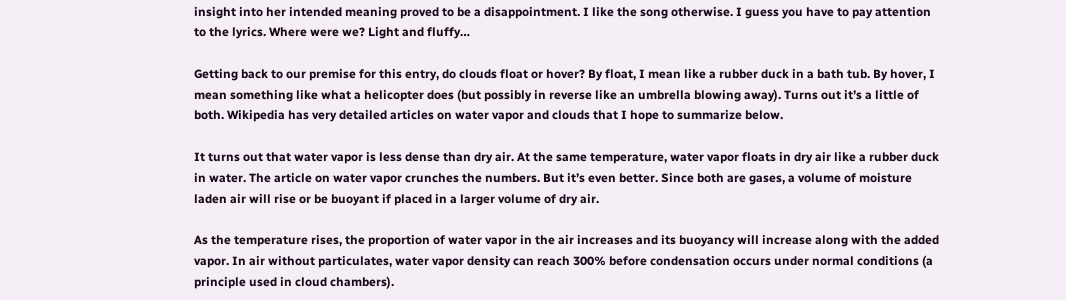insight into her intended meaning proved to be a disappointment. I like the song otherwise. I guess you have to pay attention to the lyrics. Where were we? Light and fluffy…

Getting back to our premise for this entry, do clouds float or hover? By float, I mean like a rubber duck in a bath tub. By hover, I mean something like what a helicopter does (but possibly in reverse like an umbrella blowing away). Turns out it’s a little of both. Wikipedia has very detailed articles on water vapor and clouds that I hope to summarize below.

It turns out that water vapor is less dense than dry air. At the same temperature, water vapor floats in dry air like a rubber duck in water. The article on water vapor crunches the numbers. But it’s even better. Since both are gases, a volume of moisture laden air will rise or be buoyant if placed in a larger volume of dry air.

As the temperature rises, the proportion of water vapor in the air increases and its buoyancy will increase along with the added vapor. In air without particulates, water vapor density can reach 300% before condensation occurs under normal conditions (a principle used in cloud chambers).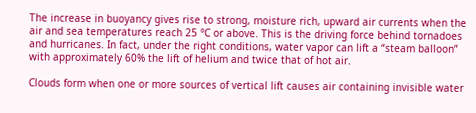The increase in buoyancy gives rise to strong, moisture rich, upward air currents when the air and sea temperatures reach 25 °C or above. This is the driving force behind tornadoes and hurricanes. In fact, under the right conditions, water vapor can lift a “steam balloon” with approximately 60% the lift of helium and twice that of hot air.

Clouds form when one or more sources of vertical lift causes air containing invisible water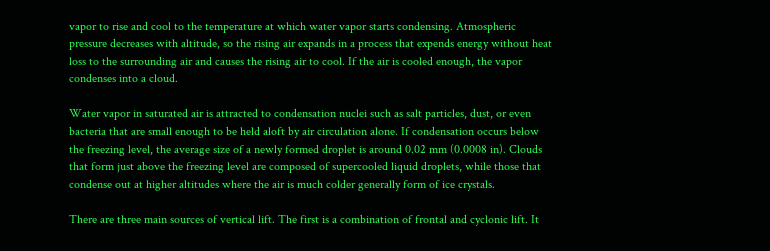vapor to rise and cool to the temperature at which water vapor starts condensing. Atmospheric pressure decreases with altitude, so the rising air expands in a process that expends energy without heat loss to the surrounding air and causes the rising air to cool. If the air is cooled enough, the vapor condenses into a cloud.

Water vapor in saturated air is attracted to condensation nuclei such as salt particles, dust, or even bacteria that are small enough to be held aloft by air circulation alone. If condensation occurs below the freezing level, the average size of a newly formed droplet is around 0.02 mm (0.0008 in). Clouds that form just above the freezing level are composed of supercooled liquid droplets, while those that condense out at higher altitudes where the air is much colder generally form of ice crystals.

There are three main sources of vertical lift. The first is a combination of frontal and cyclonic lift. It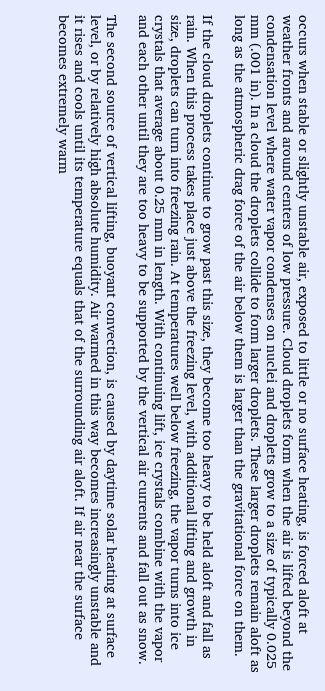occurs when stable or slightly unstable air, exposed to little or no surface heating, is forced aloft at weather fronts and around centers of low pressure. Cloud droplets form when the air is lifted beyond the condensation level where water vapor condenses on nuclei and droplets grow to a size of typically 0.025 mm (.001 in). In a cloud the droplets collide to form larger droplets. These larger droplets remain aloft as long as the atmospheric drag force of the air below them is larger than the gravitational force on them.

If the cloud droplets continue to grow past this size, they become too heavy to be held aloft and fall as rain. When this process takes place just above the freezing level, with additional lifting and growth in size, droplets can turn into freezing rain. At temperatures well below freezing, the vapor turns into ice crystals that average about 0.25 mm in length. With continuing lift, ice crystals combine with the vapor and each other until they are too heavy to be supported by the vertical air currents and fall out as snow.

The second source of vertical lifting, buoyant convection, is caused by daytime solar heating at surface level, or by relatively high absolute humidity. Air warmed in this way becomes increasingly unstable and it rises and cools until its temperature equals that of the surrounding air aloft. If air near the surface becomes extremely warm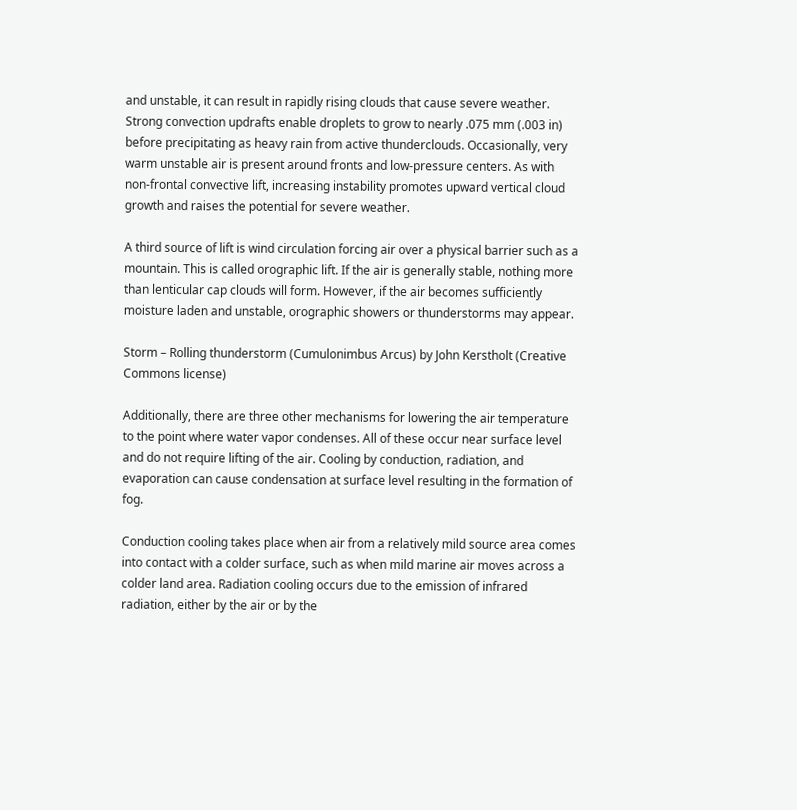and unstable, it can result in rapidly rising clouds that cause severe weather. Strong convection updrafts enable droplets to grow to nearly .075 mm (.003 in) before precipitating as heavy rain from active thunderclouds. Occasionally, very warm unstable air is present around fronts and low-pressure centers. As with non-frontal convective lift, increasing instability promotes upward vertical cloud growth and raises the potential for severe weather.

A third source of lift is wind circulation forcing air over a physical barrier such as a mountain. This is called orographic lift. If the air is generally stable, nothing more than lenticular cap clouds will form. However, if the air becomes sufficiently moisture laden and unstable, orographic showers or thunderstorms may appear.

Storm – Rolling thunderstorm (Cumulonimbus Arcus) by John Kerstholt (Creative Commons license)

Additionally, there are three other mechanisms for lowering the air temperature to the point where water vapor condenses. All of these occur near surface level and do not require lifting of the air. Cooling by conduction, radiation, and evaporation can cause condensation at surface level resulting in the formation of fog.

Conduction cooling takes place when air from a relatively mild source area comes into contact with a colder surface, such as when mild marine air moves across a colder land area. Radiation cooling occurs due to the emission of infrared radiation, either by the air or by the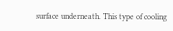surface underneath. This type of cooling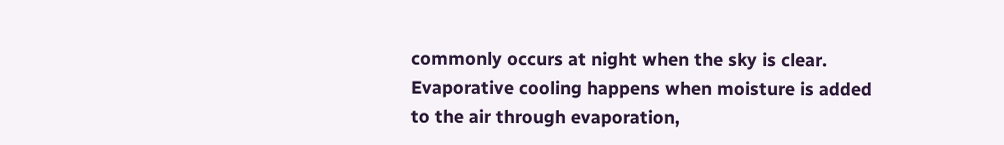commonly occurs at night when the sky is clear. Evaporative cooling happens when moisture is added to the air through evaporation,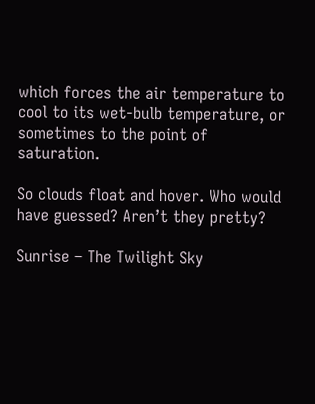which forces the air temperature to cool to its wet-bulb temperature, or sometimes to the point of saturation.

So clouds float and hover. Who would have guessed? Aren’t they pretty?

Sunrise – The Twilight Sky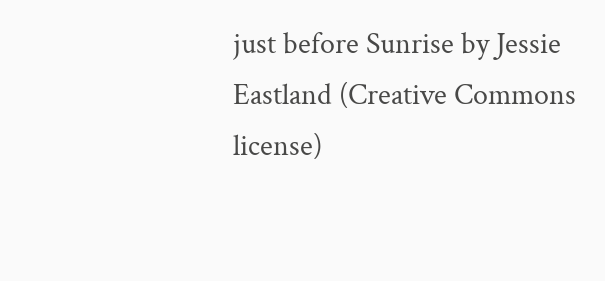just before Sunrise by Jessie Eastland (Creative Commons license)